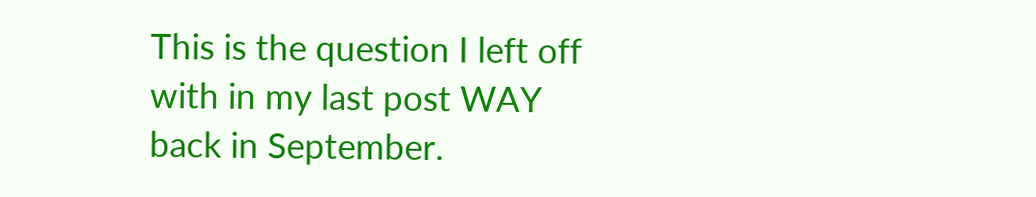This is the question I left off with in my last post WAY back in September.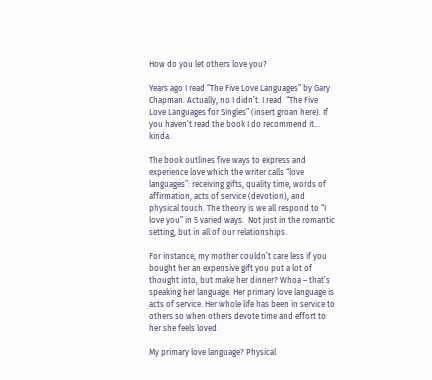How do you let others love you?

Years ago I read “The Five Love Languages” by Gary Chapman. Actually, no I didn’t. I read  “The Five Love Languages for Singles” (insert groan here). If you haven’t read the book I do recommend it… kinda.

The book outlines five ways to express and experience love which the writer calls “love languages”: receiving gifts, quality time, words of affirmation, acts of service (devotion), and physical touch. The theory is we all respond to “I love you” in 5 varied ways.  Not just in the romantic setting, but in all of our relationships.

For instance, my mother couldn’t care less if you bought her an expensive gift you put a lot of thought into, but make her dinner? Whoa – that’s speaking her language. Her primary love language is acts of service. Her whole life has been in service to others so when others devote time and effort to her she feels loved.

My primary love language? Physical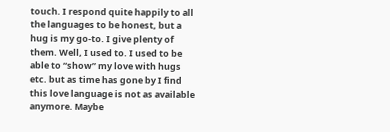touch. I respond quite happily to all the languages to be honest, but a hug is my go-to. I give plenty of them. Well, I used to. I used to be able to “show” my love with hugs etc. but as time has gone by I find this love language is not as available anymore. Maybe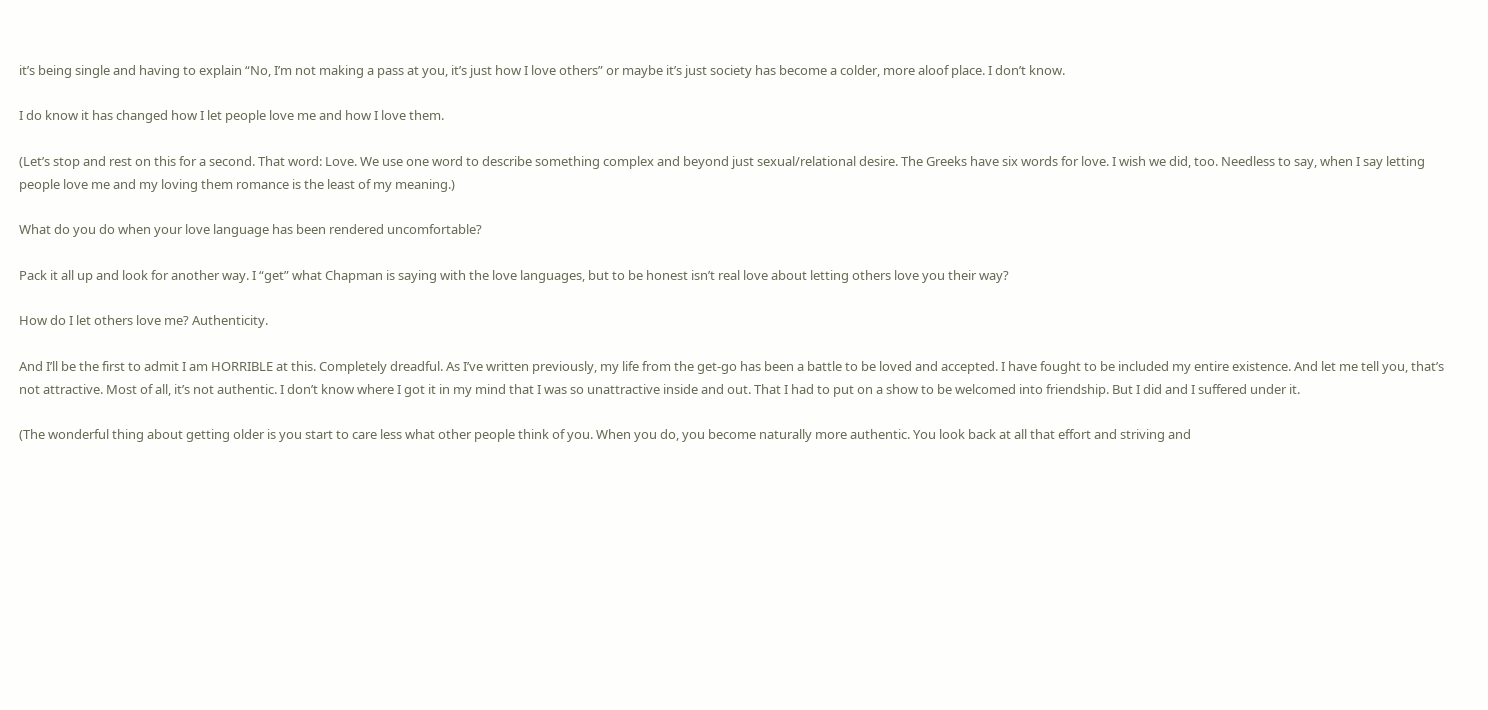it’s being single and having to explain “No, I’m not making a pass at you, it’s just how I love others” or maybe it’s just society has become a colder, more aloof place. I don’t know.

I do know it has changed how I let people love me and how I love them.

(Let’s stop and rest on this for a second. That word: Love. We use one word to describe something complex and beyond just sexual/relational desire. The Greeks have six words for love. I wish we did, too. Needless to say, when I say letting people love me and my loving them romance is the least of my meaning.)

What do you do when your love language has been rendered uncomfortable?

Pack it all up and look for another way. I “get” what Chapman is saying with the love languages, but to be honest isn’t real love about letting others love you their way?

How do I let others love me? Authenticity.

And I’ll be the first to admit I am HORRIBLE at this. Completely dreadful. As I’ve written previously, my life from the get-go has been a battle to be loved and accepted. I have fought to be included my entire existence. And let me tell you, that’s not attractive. Most of all, it’s not authentic. I don’t know where I got it in my mind that I was so unattractive inside and out. That I had to put on a show to be welcomed into friendship. But I did and I suffered under it.

(The wonderful thing about getting older is you start to care less what other people think of you. When you do, you become naturally more authentic. You look back at all that effort and striving and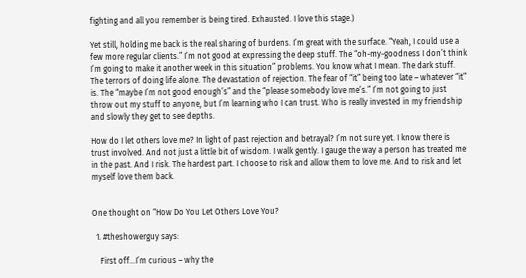fighting and all you remember is being tired. Exhausted. I love this stage.)

Yet still, holding me back is the real sharing of burdens. I’m great with the surface. “Yeah, I could use a few more regular clients.” I’m not good at expressing the deep stuff. The “oh-my-goodness I don’t think I’m going to make it another week in this situation” problems. You know what I mean. The dark stuff. The terrors of doing life alone. The devastation of rejection. The fear of “it” being too late – whatever “it” is. The “maybe I’m not good enough’s” and the “please somebody love me’s.” I’m not going to just throw out my stuff to anyone, but I’m learning who I can trust. Who is really invested in my friendship and slowly they get to see depths.

How do I let others love me? In light of past rejection and betrayal? I’m not sure yet. I know there is trust involved. And not just a little bit of wisdom. I walk gently. I gauge the way a person has treated me in the past. And I risk. The hardest part. I choose to risk and allow them to love me. And to risk and let myself love them back.


One thought on “How Do You Let Others Love You?

  1. #theshowerguy says:

    First off…I’m curious – why the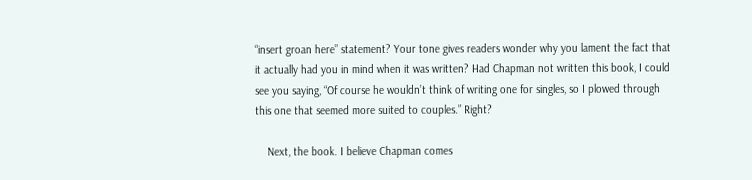“insert groan here” statement? Your tone gives readers wonder why you lament the fact that it actually had you in mind when it was written? Had Chapman not written this book, I could see you saying, “Of course he wouldn’t think of writing one for singles, so I plowed through this one that seemed more suited to couples.” Right?

    Next, the book. I believe Chapman comes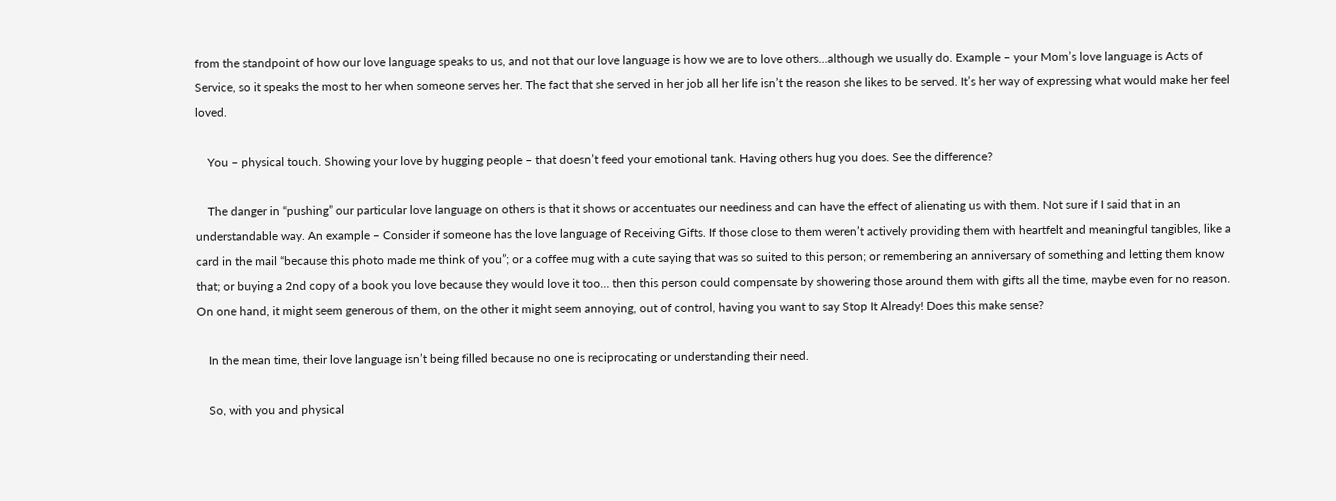from the standpoint of how our love language speaks to us, and not that our love language is how we are to love others…although we usually do. Example – your Mom’s love language is Acts of Service, so it speaks the most to her when someone serves her. The fact that she served in her job all her life isn’t the reason she likes to be served. It’s her way of expressing what would make her feel loved.

    You – physical touch. Showing your love by hugging people – that doesn’t feed your emotional tank. Having others hug you does. See the difference?

    The danger in “pushing” our particular love language on others is that it shows or accentuates our neediness and can have the effect of alienating us with them. Not sure if I said that in an understandable way. An example – Consider if someone has the love language of Receiving Gifts. If those close to them weren’t actively providing them with heartfelt and meaningful tangibles, like a card in the mail “because this photo made me think of you”; or a coffee mug with a cute saying that was so suited to this person; or remembering an anniversary of something and letting them know that; or buying a 2nd copy of a book you love because they would love it too… then this person could compensate by showering those around them with gifts all the time, maybe even for no reason. On one hand, it might seem generous of them, on the other it might seem annoying, out of control, having you want to say Stop It Already! Does this make sense?

    In the mean time, their love language isn’t being filled because no one is reciprocating or understanding their need.

    So, with you and physical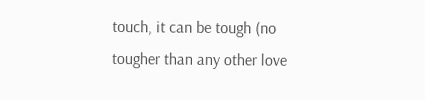touch, it can be tough (no tougher than any other love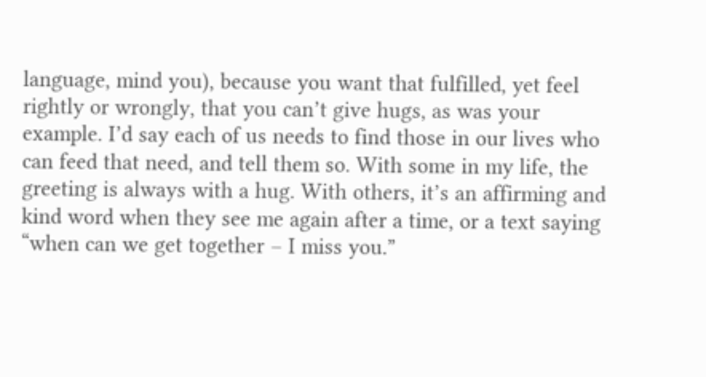language, mind you), because you want that fulfilled, yet feel rightly or wrongly, that you can’t give hugs, as was your example. I’d say each of us needs to find those in our lives who can feed that need, and tell them so. With some in my life, the greeting is always with a hug. With others, it’s an affirming and kind word when they see me again after a time, or a text saying “when can we get together – I miss you.”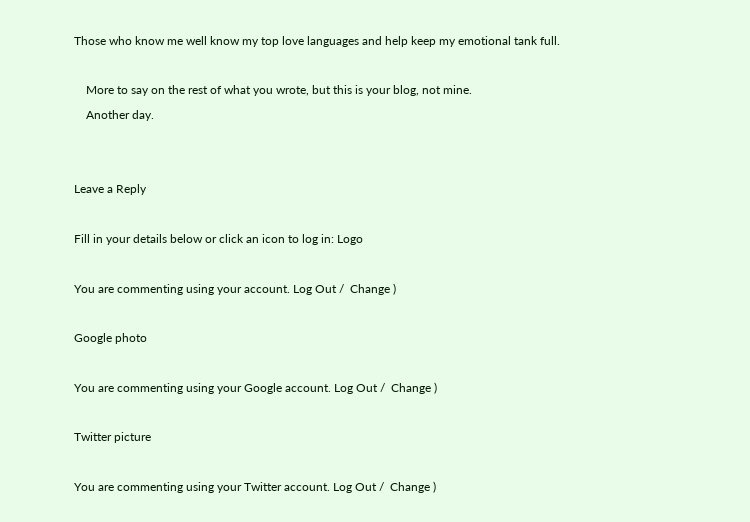Those who know me well know my top love languages and help keep my emotional tank full.

    More to say on the rest of what you wrote, but this is your blog, not mine.
    Another day.


Leave a Reply

Fill in your details below or click an icon to log in: Logo

You are commenting using your account. Log Out /  Change )

Google photo

You are commenting using your Google account. Log Out /  Change )

Twitter picture

You are commenting using your Twitter account. Log Out /  Change )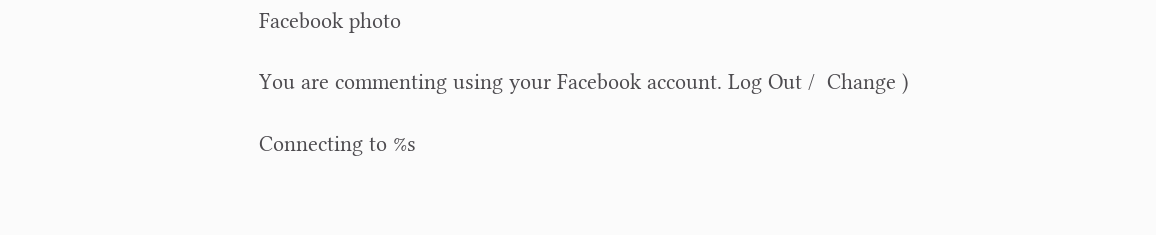Facebook photo

You are commenting using your Facebook account. Log Out /  Change )

Connecting to %s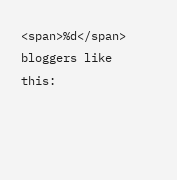<span>%d</span> bloggers like this: